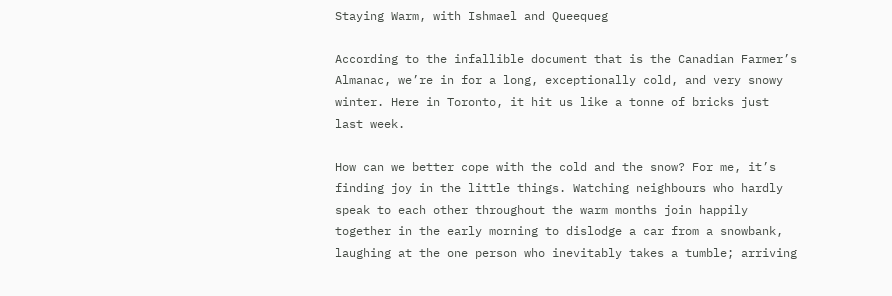Staying Warm, with Ishmael and Queequeg

According to the infallible document that is the Canadian Farmer’s Almanac, we’re in for a long, exceptionally cold, and very snowy winter. Here in Toronto, it hit us like a tonne of bricks just last week.

How can we better cope with the cold and the snow? For me, it’s finding joy in the little things. Watching neighbours who hardly speak to each other throughout the warm months join happily together in the early morning to dislodge a car from a snowbank, laughing at the one person who inevitably takes a tumble; arriving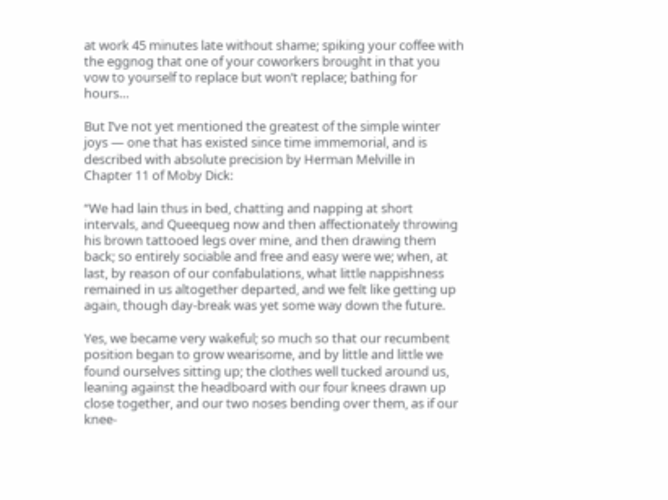at work 45 minutes late without shame; spiking your coffee with the eggnog that one of your coworkers brought in that you vow to yourself to replace but won’t replace; bathing for hours…

But I’ve not yet mentioned the greatest of the simple winter joys — one that has existed since time immemorial, and is described with absolute precision by Herman Melville in Chapter 11 of Moby Dick:

“We had lain thus in bed, chatting and napping at short intervals, and Queequeg now and then affectionately throwing his brown tattooed legs over mine, and then drawing them back; so entirely sociable and free and easy were we; when, at last, by reason of our confabulations, what little nappishness remained in us altogether departed, and we felt like getting up again, though day-break was yet some way down the future.

Yes, we became very wakeful; so much so that our recumbent position began to grow wearisome, and by little and little we found ourselves sitting up; the clothes well tucked around us, leaning against the headboard with our four knees drawn up close together, and our two noses bending over them, as if our knee-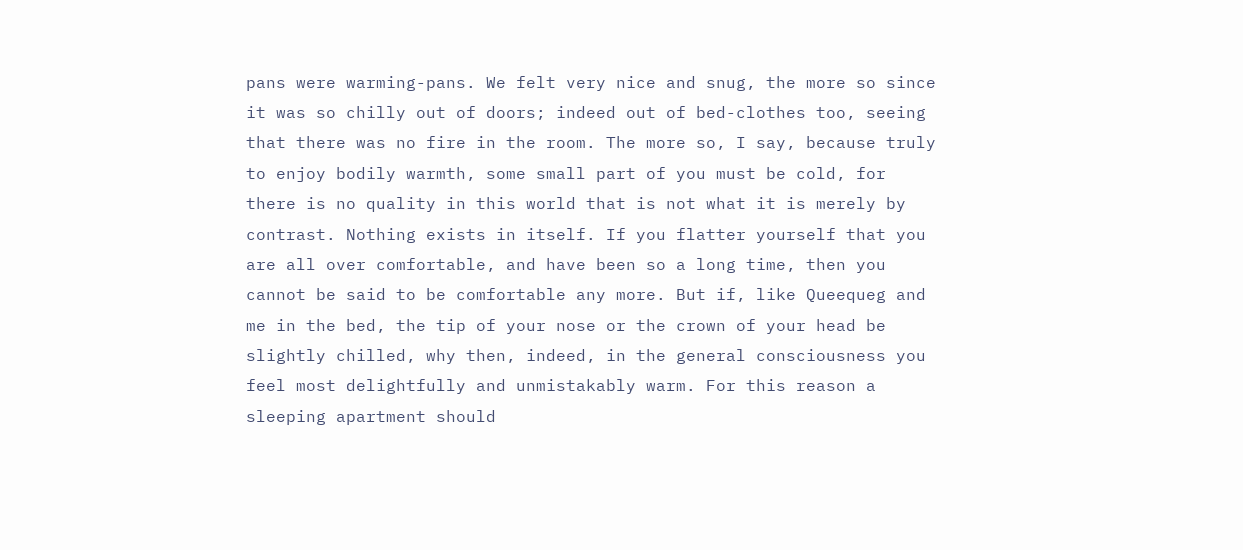pans were warming-pans. We felt very nice and snug, the more so since it was so chilly out of doors; indeed out of bed-clothes too, seeing that there was no fire in the room. The more so, I say, because truly to enjoy bodily warmth, some small part of you must be cold, for there is no quality in this world that is not what it is merely by contrast. Nothing exists in itself. If you flatter yourself that you are all over comfortable, and have been so a long time, then you cannot be said to be comfortable any more. But if, like Queequeg and me in the bed, the tip of your nose or the crown of your head be slightly chilled, why then, indeed, in the general consciousness you feel most delightfully and unmistakably warm. For this reason a sleeping apartment should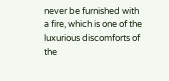never be furnished with a fire, which is one of the luxurious discomforts of the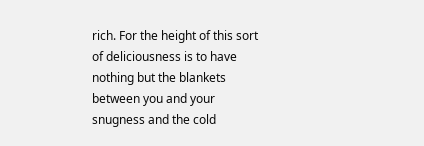rich. For the height of this sort of deliciousness is to have nothing but the blankets between you and your snugness and the cold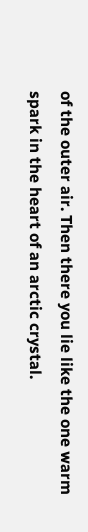of the outer air. Then there you lie like the one warm spark in the heart of an arctic crystal.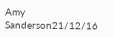Amy Sanderson21/12/16